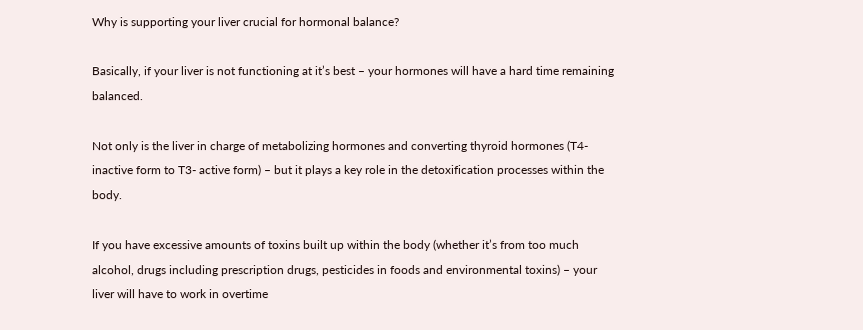Why is supporting your liver crucial for hormonal balance?

Basically, if your liver is not functioning at it’s best – your hormones will have a hard time remaining balanced.

Not only is the liver in charge of metabolizing hormones and converting thyroid hormones (T4- inactive form to T3- active form) – but it plays a key role in the detoxification processes within the body.

If you have excessive amounts of toxins built up within the body (whether it’s from too much alcohol, drugs including prescription drugs, pesticides in foods and environmental toxins) – your liver will have to work in overtime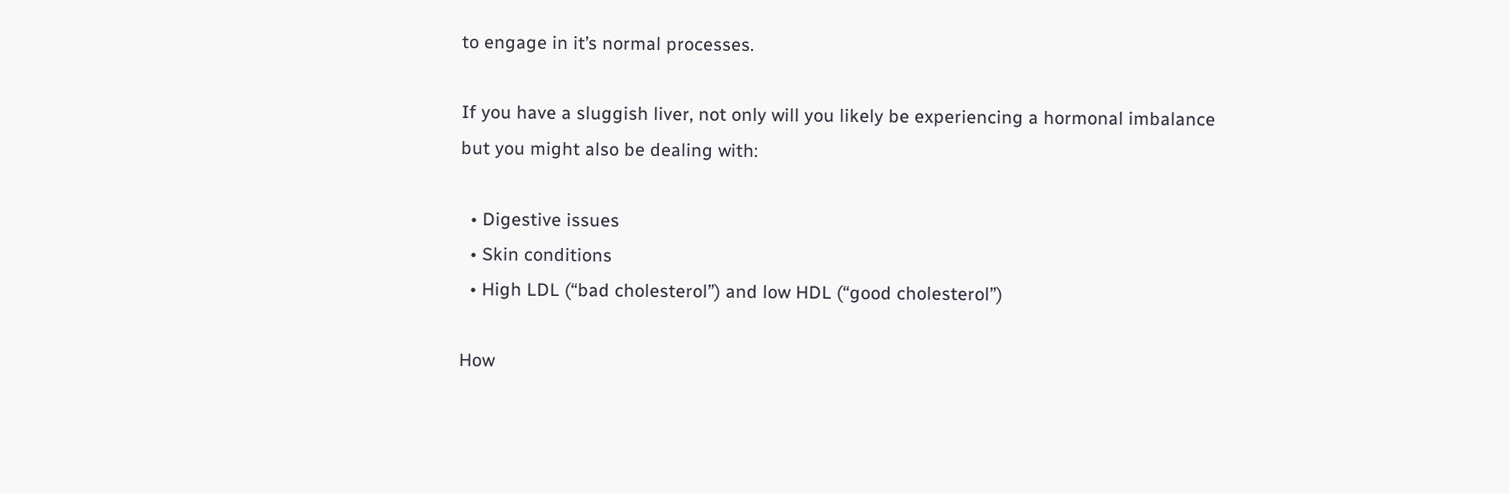to engage in it’s normal processes.

If you have a sluggish liver, not only will you likely be experiencing a hormonal imbalance but you might also be dealing with:

  • Digestive issues
  • Skin conditions
  • High LDL (“bad cholesterol”) and low HDL (“good cholesterol”)

How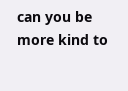can you be more kind to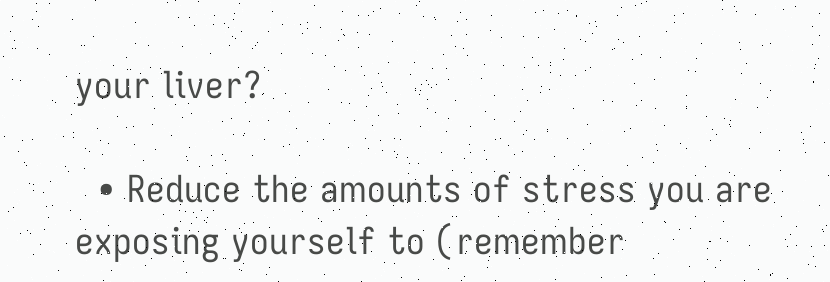your liver?

  • Reduce the amounts of stress you are exposing yourself to (remember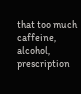that too much caffeine, alcohol, prescription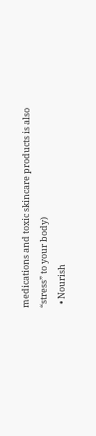medications and toxic skincare products is also “stress” to your body)
  • Nourish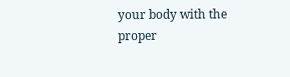your body with the proper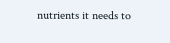nutrients it needs to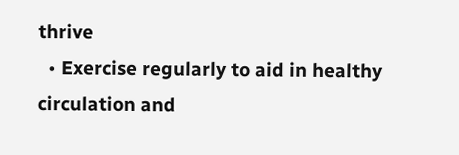thrive
  • Exercise regularly to aid in healthy circulation and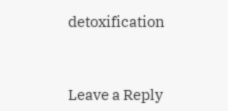detoxification



Leave a Reply